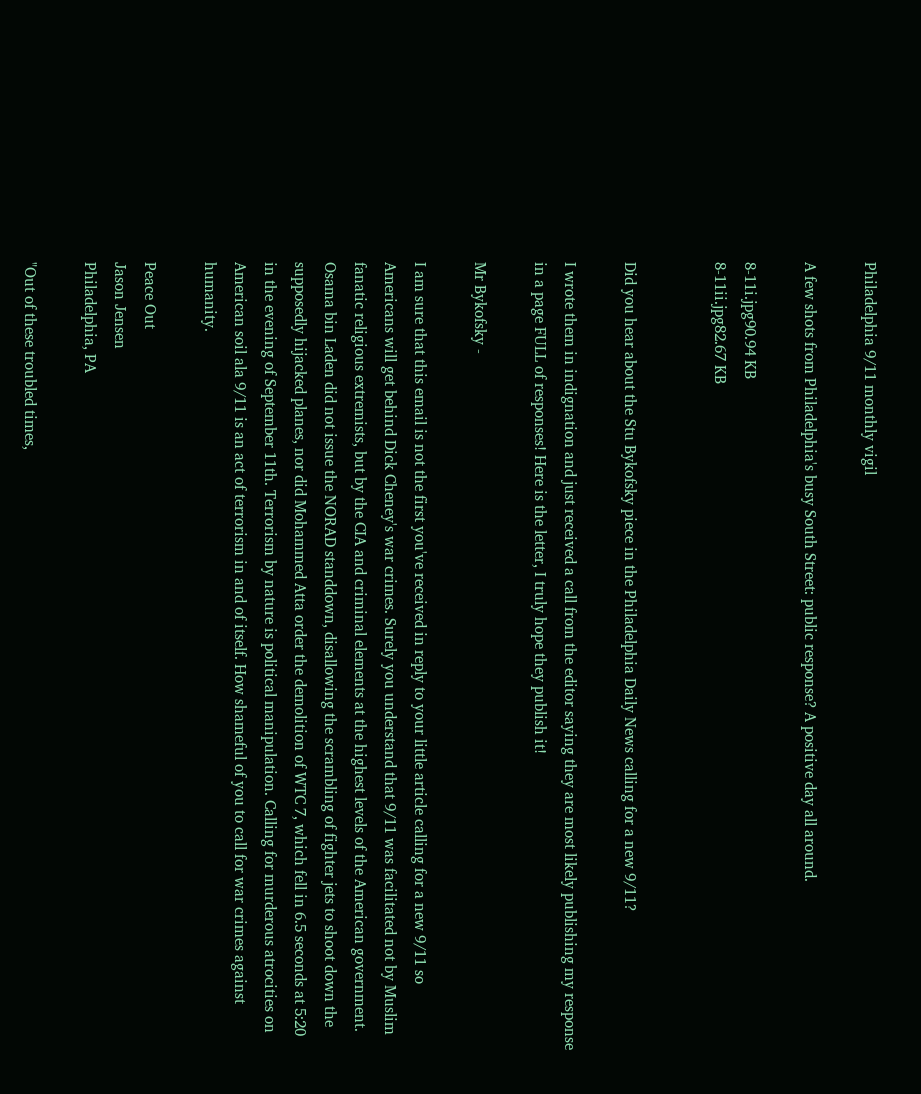Philadelphia 9/11 monthly vigil

A few shots from Philadelphia's busy South Street: public response? A positive day all around.

8-11i.jpg90.94 KB
8-11ii.jpg82.67 KB


Did you hear about the Stu Bykofsky piece in the Philadelphia Daily News calling for a new 9/11?

I wrote them in indignation and just received a call from the editor saying they are most likely publishing my response in a page FULL of responses! Here is the letter, I truly hope they publish it!

Mr Bykofsky -

I am sure that this email is not the first you've received in reply to your little article calling for a new 9/11 so Americans will get behind Dick Cheney's war crimes. Surely you understand that 9/11 was facilitated not by Muslim fanatic religious extremists, but by the CIA and criminal elements at the highest levels of the American government. Osama bin Laden did not issue the NORAD standdown, disallowing the scrambling of fighter jets to shoot down the supposedly hijacked planes, nor did Mohammed Atta order the demolition of WTC 7, which fell in 6.5 seconds at 5:20 in the evening of September 11th. Terrorism by nature is political manipulation. Calling for murderous atrocities on American soil ala 9/11 is an act of terrorism in and of itself. How shameful of you to call for war crimes against humanity.

Peace Out
Jason Jensen
Philadelphia, PA

"Out of these troubled times,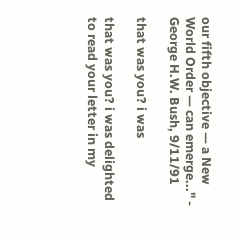our fifth objective — a New World Order — can emerge..." - George H.W. Bush, 9/11/91

that was you? i was

that was you? i was delighted to read your letter in my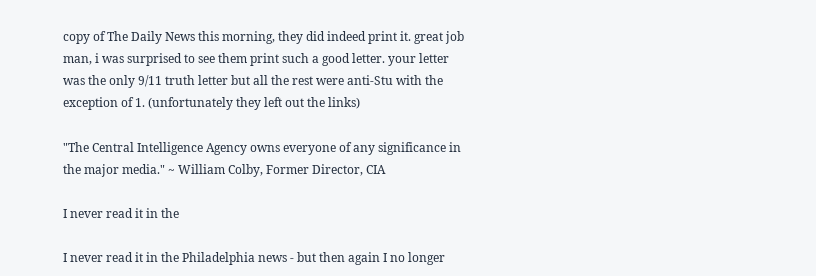copy of The Daily News this morning, they did indeed print it. great job man, i was surprised to see them print such a good letter. your letter was the only 9/11 truth letter but all the rest were anti-Stu with the exception of 1. (unfortunately they left out the links)

"The Central Intelligence Agency owns everyone of any significance in the major media." ~ William Colby, Former Director, CIA

I never read it in the

I never read it in the Philadelphia news - but then again I no longer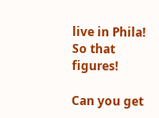live in Phila! So that figures!

Can you get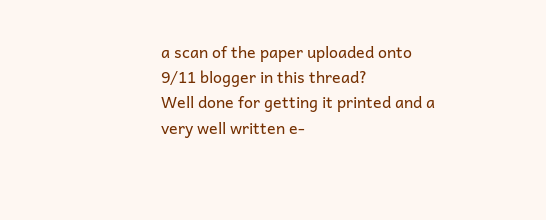a scan of the paper uploaded onto 9/11 blogger in this thread?
Well done for getting it printed and a very well written e-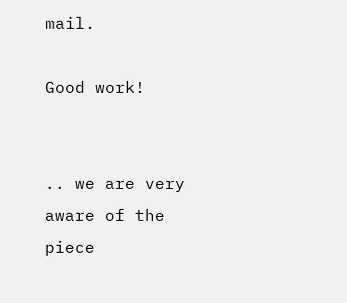mail.

Good work!


.. we are very aware of the piece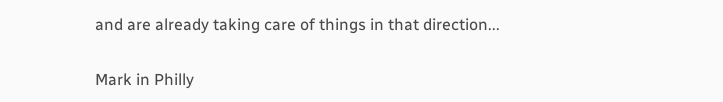and are already taking care of things in that direction...

Mark in Philly